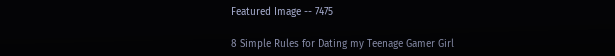Featured Image -- 7475

8 Simple Rules for Dating my Teenage Gamer Girl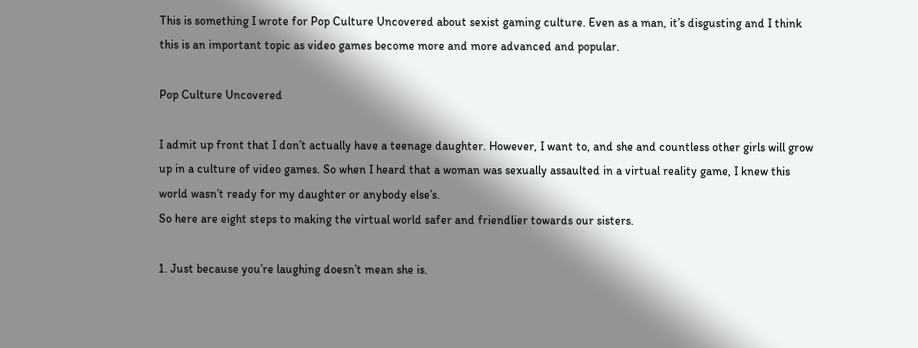This is something I wrote for Pop Culture Uncovered about sexist gaming culture. Even as a man, it’s disgusting and I think this is an important topic as video games become more and more advanced and popular.

Pop Culture Uncovered

I admit up front that I don’t actually have a teenage daughter. However, I want to, and she and countless other girls will grow up in a culture of video games. So when I heard that a woman was sexually assaulted in a virtual reality game, I knew this world wasn’t ready for my daughter or anybody else’s.
So here are eight steps to making the virtual world safer and friendlier towards our sisters.

1. Just because you’re laughing doesn’t mean she is.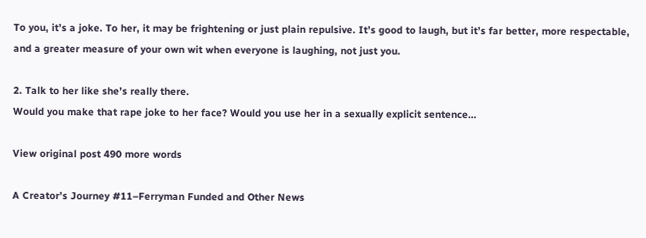To you, it’s a joke. To her, it may be frightening or just plain repulsive. It’s good to laugh, but it’s far better, more respectable, and a greater measure of your own wit when everyone is laughing, not just you.

2. Talk to her like she’s really there.
Would you make that rape joke to her face? Would you use her in a sexually explicit sentence…

View original post 490 more words

A Creator’s Journey #11–Ferryman Funded and Other News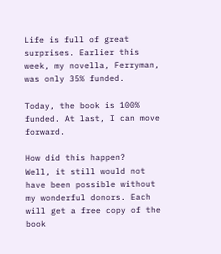Life is full of great surprises. Earlier this week, my novella, Ferryman, was only 35% funded.

Today, the book is 100% funded. At last, I can move forward.

How did this happen?
Well, it still would not have been possible without my wonderful donors. Each will get a free copy of the book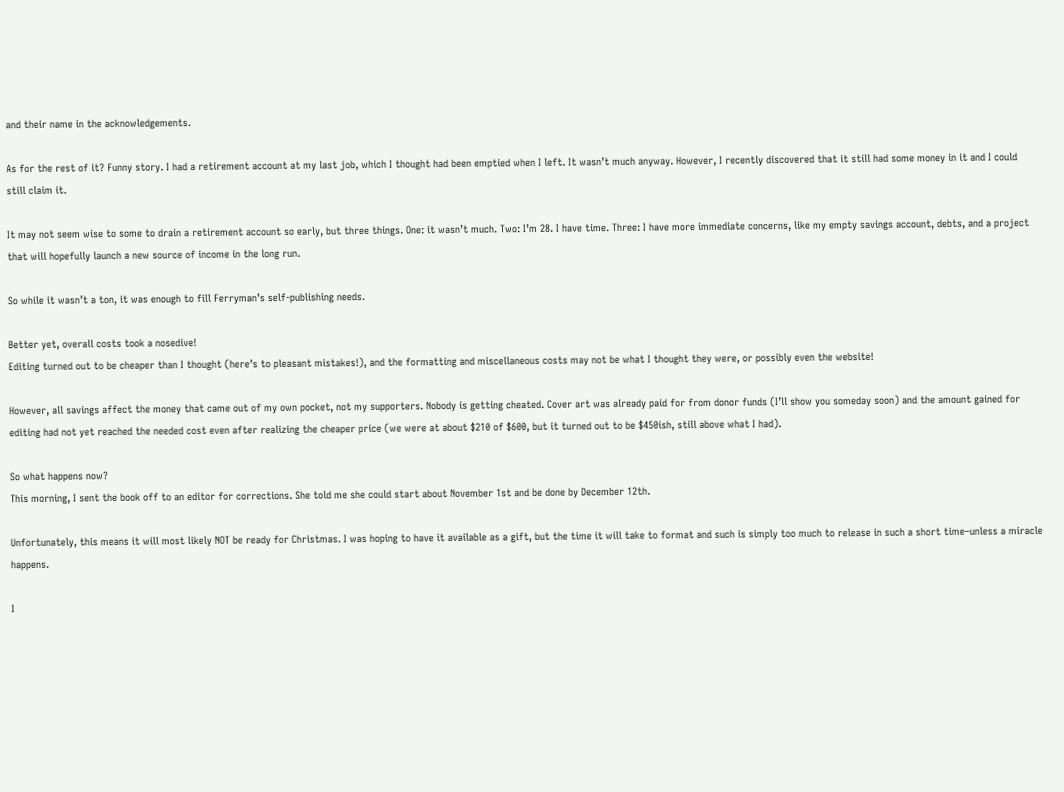and their name in the acknowledgements.

As for the rest of it? Funny story. I had a retirement account at my last job, which I thought had been emptied when I left. It wasn’t much anyway. However, I recently discovered that it still had some money in it and I could still claim it.

It may not seem wise to some to drain a retirement account so early, but three things. One: it wasn’t much. Two: I’m 28. I have time. Three: I have more immediate concerns, like my empty savings account, debts, and a project that will hopefully launch a new source of income in the long run.

So while it wasn’t a ton, it was enough to fill Ferryman’s self-publishing needs.

Better yet, overall costs took a nosedive!
Editing turned out to be cheaper than I thought (here’s to pleasant mistakes!), and the formatting and miscellaneous costs may not be what I thought they were, or possibly even the website!

However, all savings affect the money that came out of my own pocket, not my supporters. Nobody is getting cheated. Cover art was already paid for from donor funds (I’ll show you someday soon) and the amount gained for editing had not yet reached the needed cost even after realizing the cheaper price (we were at about $210 of $600, but it turned out to be $450ish, still above what I had).

So what happens now?
This morning, I sent the book off to an editor for corrections. She told me she could start about November 1st and be done by December 12th.

Unfortunately, this means it will most likely NOT be ready for Christmas. I was hoping to have it available as a gift, but the time it will take to format and such is simply too much to release in such a short time–unless a miracle happens.

I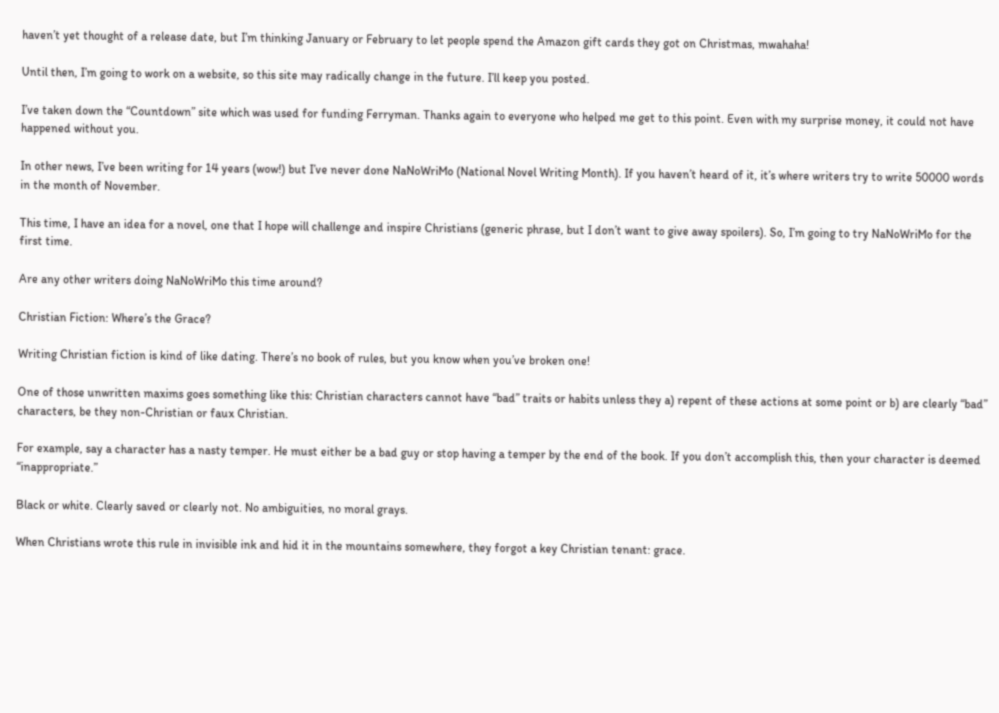haven’t yet thought of a release date, but I’m thinking January or February to let people spend the Amazon gift cards they got on Christmas, mwahaha!

Until then, I’m going to work on a website, so this site may radically change in the future. I’ll keep you posted.

I’ve taken down the “Countdown” site which was used for funding Ferryman. Thanks again to everyone who helped me get to this point. Even with my surprise money, it could not have happened without you.

In other news, I’ve been writing for 14 years (wow!) but I’ve never done NaNoWriMo (National Novel Writing Month). If you haven’t heard of it, it’s where writers try to write 50000 words in the month of November.

This time, I have an idea for a novel, one that I hope will challenge and inspire Christians (generic phrase, but I don’t want to give away spoilers). So, I’m going to try NaNoWriMo for the first time.

Are any other writers doing NaNoWriMo this time around?

Christian Fiction: Where’s the Grace?

Writing Christian fiction is kind of like dating. There’s no book of rules, but you know when you’ve broken one!

One of those unwritten maxims goes something like this: Christian characters cannot have “bad” traits or habits unless they a) repent of these actions at some point or b) are clearly “bad” characters, be they non-Christian or faux Christian.

For example, say a character has a nasty temper. He must either be a bad guy or stop having a temper by the end of the book. If you don’t accomplish this, then your character is deemed “inappropriate.”

Black or white. Clearly saved or clearly not. No ambiguities, no moral grays.

When Christians wrote this rule in invisible ink and hid it in the mountains somewhere, they forgot a key Christian tenant: grace.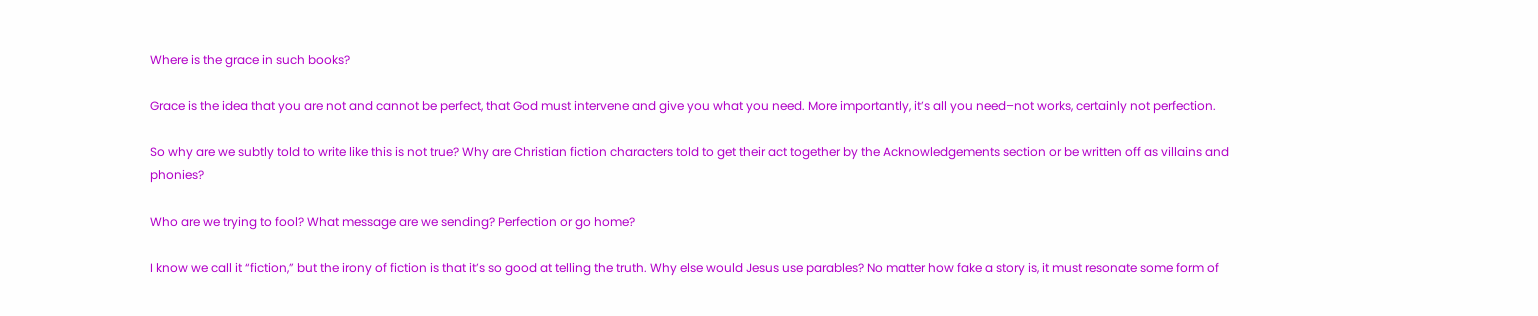Where is the grace in such books?

Grace is the idea that you are not and cannot be perfect, that God must intervene and give you what you need. More importantly, it’s all you need–not works, certainly not perfection.

So why are we subtly told to write like this is not true? Why are Christian fiction characters told to get their act together by the Acknowledgements section or be written off as villains and phonies?

Who are we trying to fool? What message are we sending? Perfection or go home?

I know we call it “fiction,” but the irony of fiction is that it’s so good at telling the truth. Why else would Jesus use parables? No matter how fake a story is, it must resonate some form of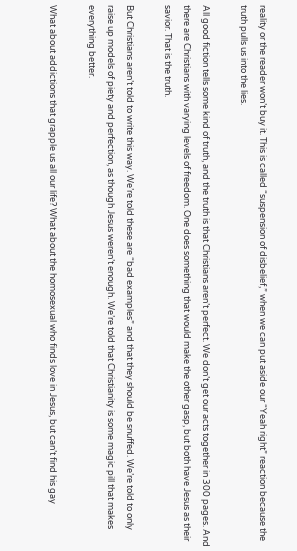reality or the reader won’t buy it. This is called “suspension of disbelief,” when we can put aside our “Yeah right” reaction because the truth pulls us into the lies.

All good fiction tells some kind of truth, and the truth is that Christians aren’t perfect. We don’t get our acts together in 300 pages. And there are Christians with varying levels of freedom. One does something that would make the other gasp, but both have Jesus as their savior. That is the truth.

But Christians aren’t told to write this way. We’re told these are “bad examples” and that they should be snuffed. We’re told to only raise up models of piety and perfection, as though Jesus weren’t enough. We’re told that Christianity is some magic pill that makes everything better.

What about addictions that grapple us all our life? What about the homosexual who finds love in Jesus, but can’t find his gay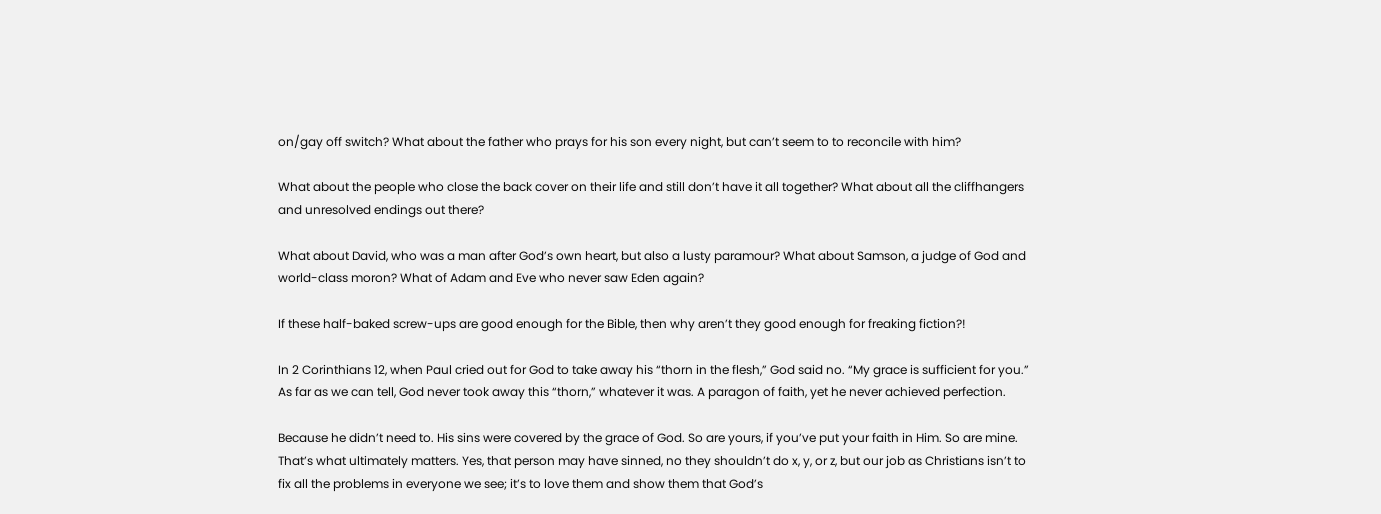on/gay off switch? What about the father who prays for his son every night, but can’t seem to to reconcile with him?

What about the people who close the back cover on their life and still don’t have it all together? What about all the cliffhangers and unresolved endings out there?

What about David, who was a man after God’s own heart, but also a lusty paramour? What about Samson, a judge of God and world-class moron? What of Adam and Eve who never saw Eden again?

If these half-baked screw-ups are good enough for the Bible, then why aren’t they good enough for freaking fiction?!

In 2 Corinthians 12, when Paul cried out for God to take away his “thorn in the flesh,” God said no. “My grace is sufficient for you.” As far as we can tell, God never took away this “thorn,” whatever it was. A paragon of faith, yet he never achieved perfection.

Because he didn’t need to. His sins were covered by the grace of God. So are yours, if you’ve put your faith in Him. So are mine. That’s what ultimately matters. Yes, that person may have sinned, no they shouldn’t do x, y, or z, but our job as Christians isn’t to fix all the problems in everyone we see; it’s to love them and show them that God’s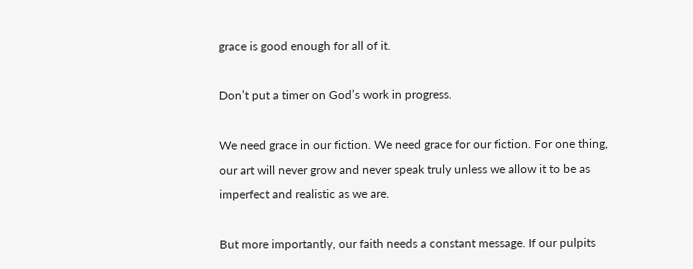grace is good enough for all of it.

Don’t put a timer on God’s work in progress.

We need grace in our fiction. We need grace for our fiction. For one thing, our art will never grow and never speak truly unless we allow it to be as imperfect and realistic as we are.

But more importantly, our faith needs a constant message. If our pulpits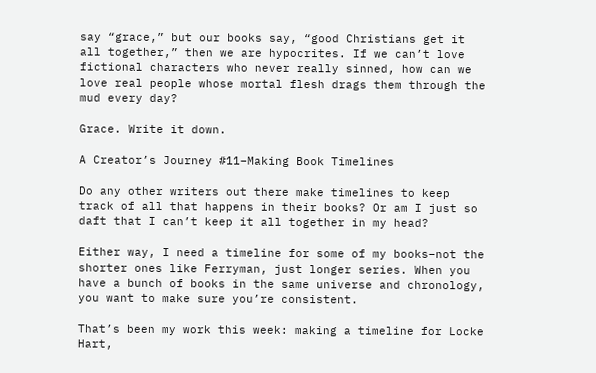say “grace,” but our books say, “good Christians get it all together,” then we are hypocrites. If we can’t love fictional characters who never really sinned, how can we love real people whose mortal flesh drags them through the mud every day?

Grace. Write it down.

A Creator’s Journey #11–Making Book Timelines

Do any other writers out there make timelines to keep track of all that happens in their books? Or am I just so daft that I can’t keep it all together in my head?

Either way, I need a timeline for some of my books–not the shorter ones like Ferryman, just longer series. When you have a bunch of books in the same universe and chronology, you want to make sure you’re consistent.

That’s been my work this week: making a timeline for Locke Hart,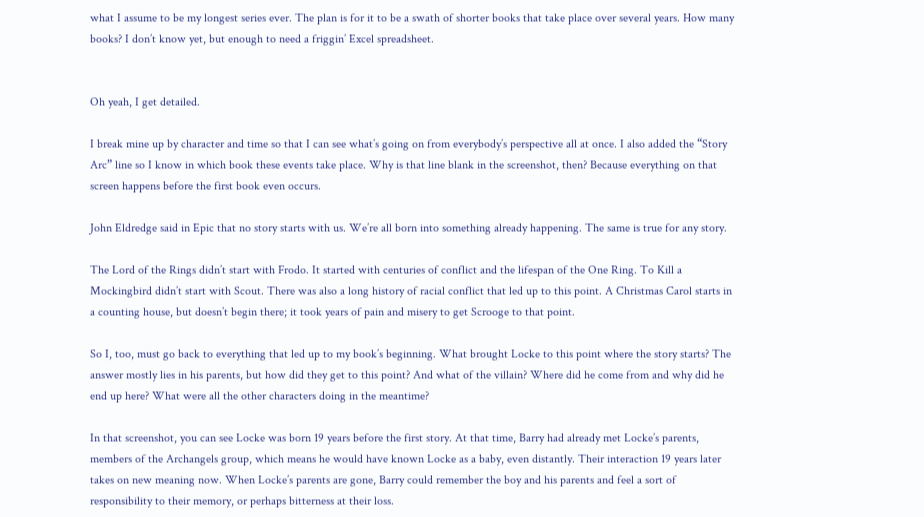what I assume to be my longest series ever. The plan is for it to be a swath of shorter books that take place over several years. How many books? I don’t know yet, but enough to need a friggin’ Excel spreadsheet.


Oh yeah, I get detailed.

I break mine up by character and time so that I can see what’s going on from everybody’s perspective all at once. I also added the “Story Arc” line so I know in which book these events take place. Why is that line blank in the screenshot, then? Because everything on that screen happens before the first book even occurs.

John Eldredge said in Epic that no story starts with us. We’re all born into something already happening. The same is true for any story.

The Lord of the Rings didn’t start with Frodo. It started with centuries of conflict and the lifespan of the One Ring. To Kill a Mockingbird didn’t start with Scout. There was also a long history of racial conflict that led up to this point. A Christmas Carol starts in a counting house, but doesn’t begin there; it took years of pain and misery to get Scrooge to that point.

So I, too, must go back to everything that led up to my book’s beginning. What brought Locke to this point where the story starts? The answer mostly lies in his parents, but how did they get to this point? And what of the villain? Where did he come from and why did he end up here? What were all the other characters doing in the meantime?

In that screenshot, you can see Locke was born 19 years before the first story. At that time, Barry had already met Locke’s parents, members of the Archangels group, which means he would have known Locke as a baby, even distantly. Their interaction 19 years later takes on new meaning now. When Locke’s parents are gone, Barry could remember the boy and his parents and feel a sort of responsibility to their memory, or perhaps bitterness at their loss.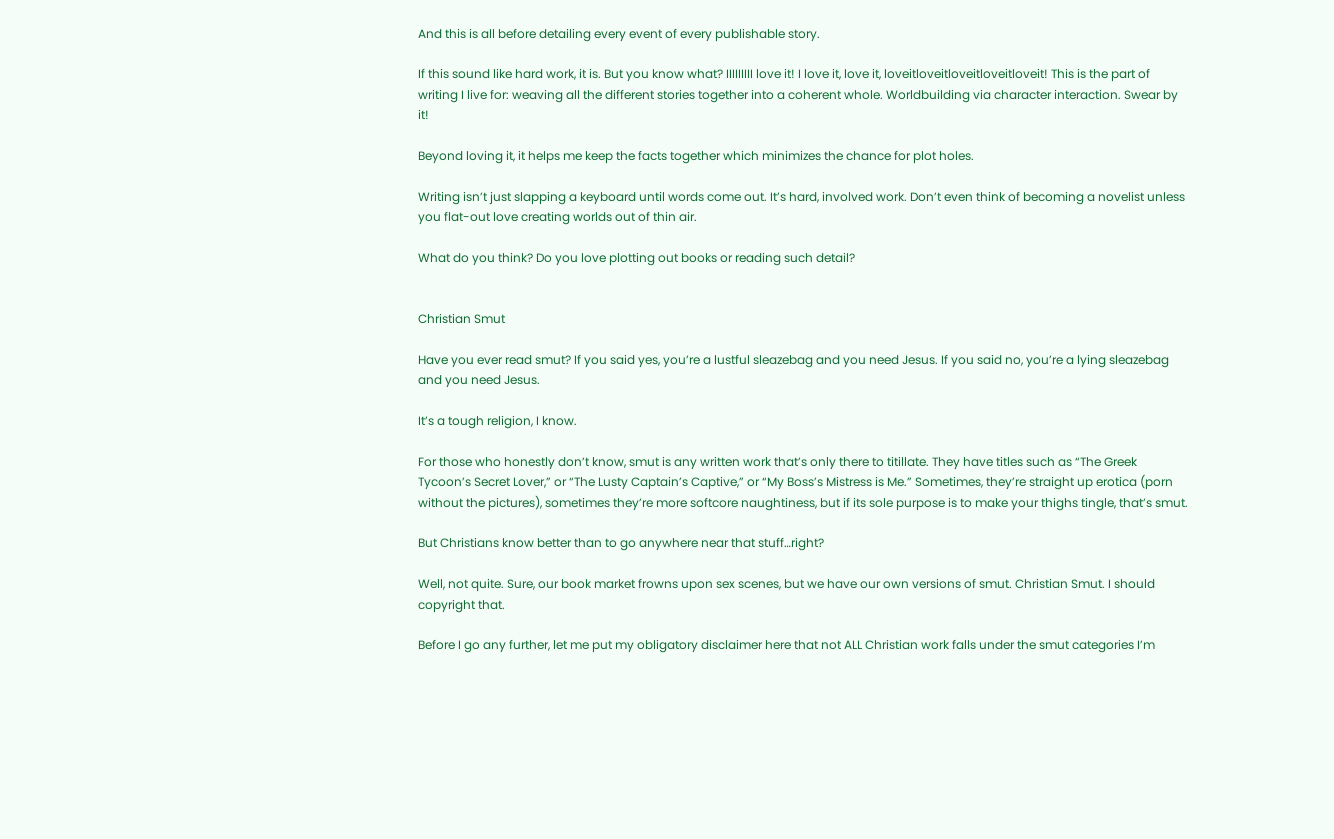And this is all before detailing every event of every publishable story.

If this sound like hard work, it is. But you know what? IIIIIIIII love it! I love it, love it, loveitloveitloveitloveitloveit! This is the part of writing I live for: weaving all the different stories together into a coherent whole. Worldbuilding via character interaction. Swear by it!

Beyond loving it, it helps me keep the facts together which minimizes the chance for plot holes.

Writing isn’t just slapping a keyboard until words come out. It’s hard, involved work. Don’t even think of becoming a novelist unless you flat-out love creating worlds out of thin air.

What do you think? Do you love plotting out books or reading such detail?


Christian Smut

Have you ever read smut? If you said yes, you’re a lustful sleazebag and you need Jesus. If you said no, you’re a lying sleazebag and you need Jesus.

It’s a tough religion, I know.

For those who honestly don’t know, smut is any written work that’s only there to titillate. They have titles such as “The Greek Tycoon’s Secret Lover,” or “The Lusty Captain’s Captive,” or “My Boss’s Mistress is Me.” Sometimes, they’re straight up erotica (porn without the pictures), sometimes they’re more softcore naughtiness, but if its sole purpose is to make your thighs tingle, that’s smut.

But Christians know better than to go anywhere near that stuff…right?

Well, not quite. Sure, our book market frowns upon sex scenes, but we have our own versions of smut. Christian Smut. I should copyright that.

Before I go any further, let me put my obligatory disclaimer here that not ALL Christian work falls under the smut categories I’m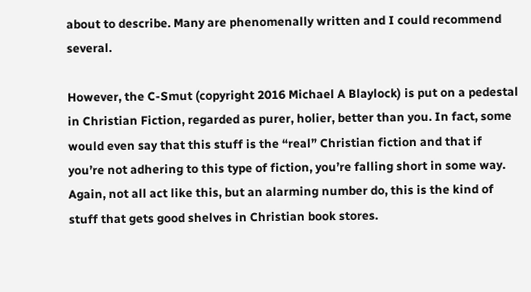about to describe. Many are phenomenally written and I could recommend several.

However, the C-Smut (copyright 2016 Michael A Blaylock) is put on a pedestal in Christian Fiction, regarded as purer, holier, better than you. In fact, some would even say that this stuff is the “real” Christian fiction and that if you’re not adhering to this type of fiction, you’re falling short in some way. Again, not all act like this, but an alarming number do, this is the kind of stuff that gets good shelves in Christian book stores.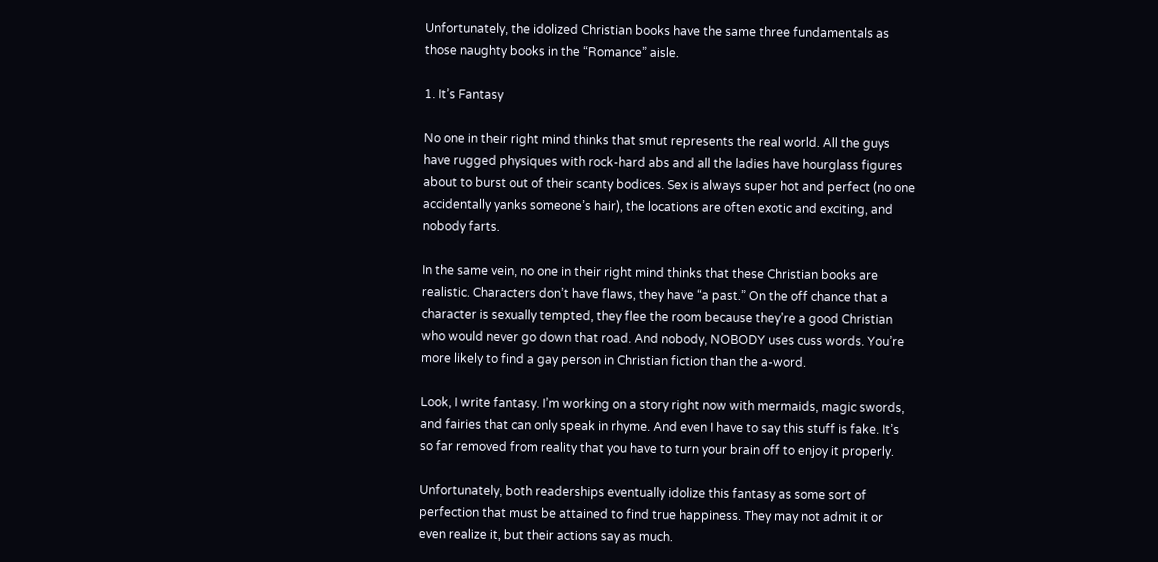Unfortunately, the idolized Christian books have the same three fundamentals as those naughty books in the “Romance” aisle.

1. It’s Fantasy

No one in their right mind thinks that smut represents the real world. All the guys have rugged physiques with rock-hard abs and all the ladies have hourglass figures about to burst out of their scanty bodices. Sex is always super hot and perfect (no one accidentally yanks someone’s hair), the locations are often exotic and exciting, and nobody farts.

In the same vein, no one in their right mind thinks that these Christian books are realistic. Characters don’t have flaws, they have “a past.” On the off chance that a character is sexually tempted, they flee the room because they’re a good Christian who would never go down that road. And nobody, NOBODY uses cuss words. You’re more likely to find a gay person in Christian fiction than the a-word.

Look, I write fantasy. I’m working on a story right now with mermaids, magic swords, and fairies that can only speak in rhyme. And even I have to say this stuff is fake. It’s so far removed from reality that you have to turn your brain off to enjoy it properly.

Unfortunately, both readerships eventually idolize this fantasy as some sort of perfection that must be attained to find true happiness. They may not admit it or even realize it, but their actions say as much.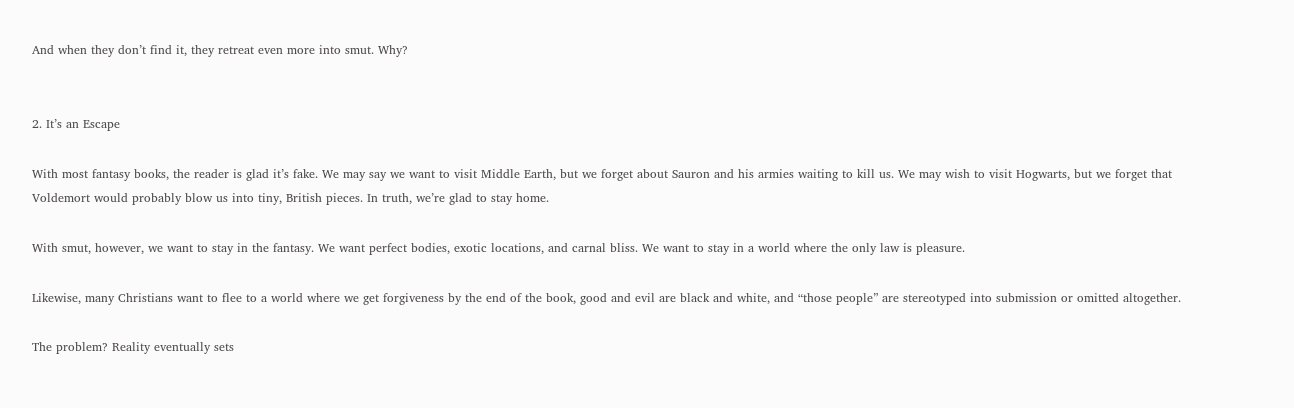And when they don’t find it, they retreat even more into smut. Why?


2. It’s an Escape

With most fantasy books, the reader is glad it’s fake. We may say we want to visit Middle Earth, but we forget about Sauron and his armies waiting to kill us. We may wish to visit Hogwarts, but we forget that Voldemort would probably blow us into tiny, British pieces. In truth, we’re glad to stay home.

With smut, however, we want to stay in the fantasy. We want perfect bodies, exotic locations, and carnal bliss. We want to stay in a world where the only law is pleasure.

Likewise, many Christians want to flee to a world where we get forgiveness by the end of the book, good and evil are black and white, and “those people” are stereotyped into submission or omitted altogether.

The problem? Reality eventually sets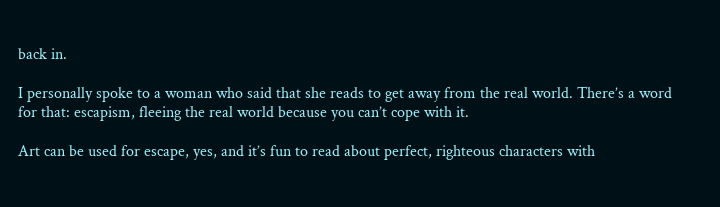back in.

I personally spoke to a woman who said that she reads to get away from the real world. There’s a word for that: escapism, fleeing the real world because you can’t cope with it.

Art can be used for escape, yes, and it’s fun to read about perfect, righteous characters with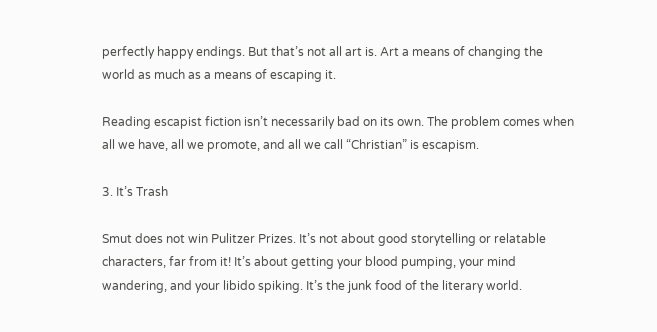perfectly happy endings. But that’s not all art is. Art a means of changing the world as much as a means of escaping it.

Reading escapist fiction isn’t necessarily bad on its own. The problem comes when all we have, all we promote, and all we call “Christian” is escapism.

3. It’s Trash

Smut does not win Pulitzer Prizes. It’s not about good storytelling or relatable characters, far from it! It’s about getting your blood pumping, your mind wandering, and your libido spiking. It’s the junk food of the literary world.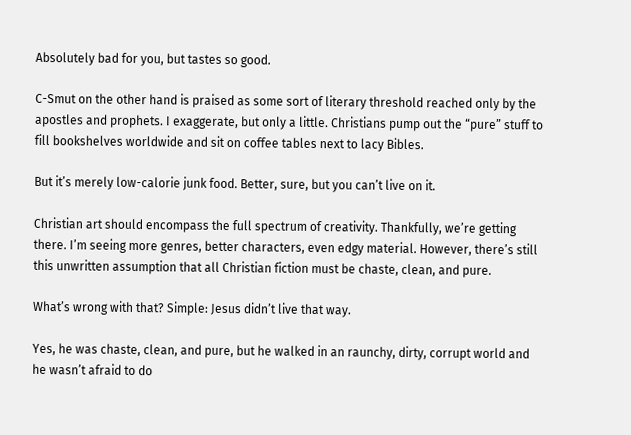Absolutely bad for you, but tastes so good.

C-Smut on the other hand is praised as some sort of literary threshold reached only by the apostles and prophets. I exaggerate, but only a little. Christians pump out the “pure” stuff to fill bookshelves worldwide and sit on coffee tables next to lacy Bibles.

But it’s merely low-calorie junk food. Better, sure, but you can’t live on it.

Christian art should encompass the full spectrum of creativity. Thankfully, we’re getting there. I’m seeing more genres, better characters, even edgy material. However, there’s still this unwritten assumption that all Christian fiction must be chaste, clean, and pure.

What’s wrong with that? Simple: Jesus didn’t live that way.

Yes, he was chaste, clean, and pure, but he walked in an raunchy, dirty, corrupt world and he wasn’t afraid to do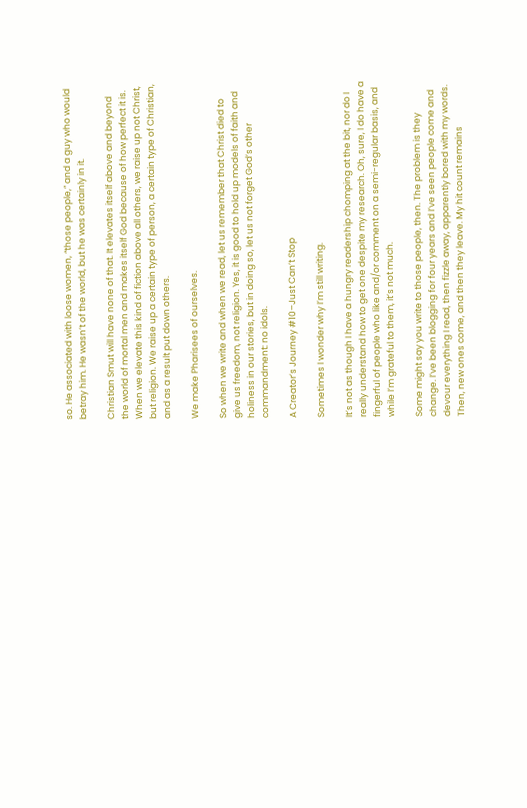so. He associated with loose women, “those people,” and a guy who would betray him. He wasn’t of the world, but he was certainly in it.

Christian Smut will have none of that. It elevates itself above and beyond the world of mortal men and makes itself God because of how perfect it is. When we elevate this kind of fiction above all others, we raise up not Christ, but religion. We raise up a certain type of person, a certain type of Christian, and as a result put down others.

We make Pharisees of ourselves.

So when we write and when we read, let us remember that Christ died to give us freedom, not religion. Yes, it is good to hold up models of faith and holiness in our stories, but in doing so, let us not forget God’s other commandment: no idols.

A Creator’s Journey #10–Just Can’t Stop

Sometimes I wonder why I’m still writing.

It’s not as though I have a hungry readership chomping at the bit, nor do I really understand how to get one despite my research. Oh, sure, I do have a fingerful of people who like and/or comment on a semi-regular basis, and while I’m grateful to them, it’s not much.

Some might say you write to those people, then. The problem is they change. I’ve been blogging for four years and I’ve seen people come and devour everything I read, then fizzle away, apparently bored with my words. Then, new ones come, and then they leave. My hit count remains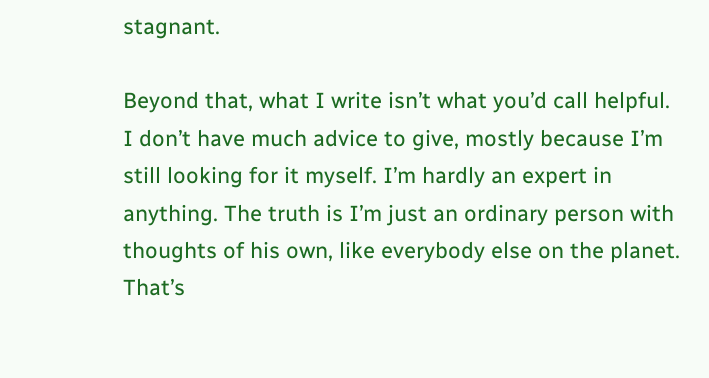stagnant.

Beyond that, what I write isn’t what you’d call helpful. I don’t have much advice to give, mostly because I’m still looking for it myself. I’m hardly an expert in anything. The truth is I’m just an ordinary person with thoughts of his own, like everybody else on the planet. That’s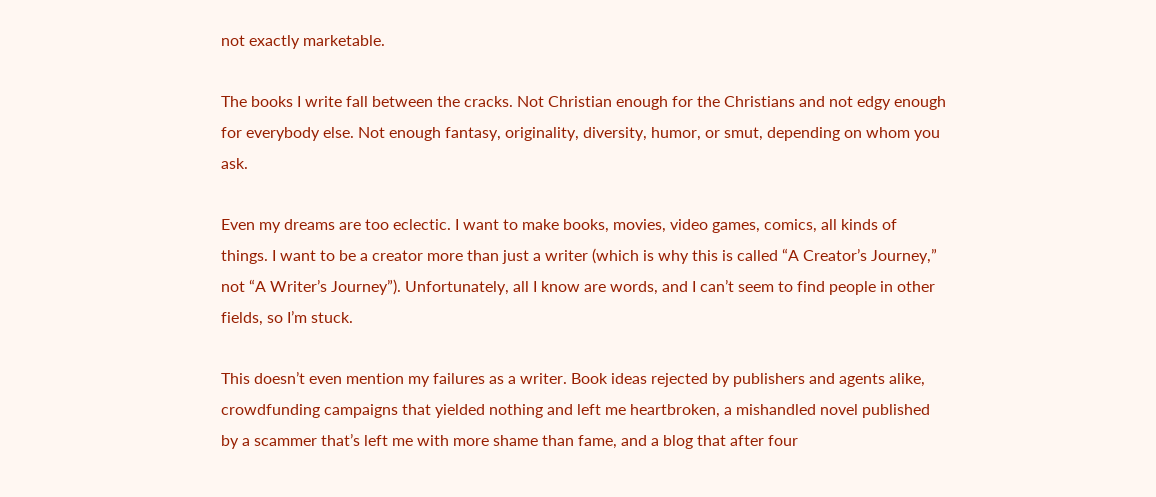not exactly marketable.

The books I write fall between the cracks. Not Christian enough for the Christians and not edgy enough for everybody else. Not enough fantasy, originality, diversity, humor, or smut, depending on whom you ask.

Even my dreams are too eclectic. I want to make books, movies, video games, comics, all kinds of things. I want to be a creator more than just a writer (which is why this is called “A Creator’s Journey,” not “A Writer’s Journey”). Unfortunately, all I know are words, and I can’t seem to find people in other fields, so I’m stuck.

This doesn’t even mention my failures as a writer. Book ideas rejected by publishers and agents alike, crowdfunding campaigns that yielded nothing and left me heartbroken, a mishandled novel published by a scammer that’s left me with more shame than fame, and a blog that after four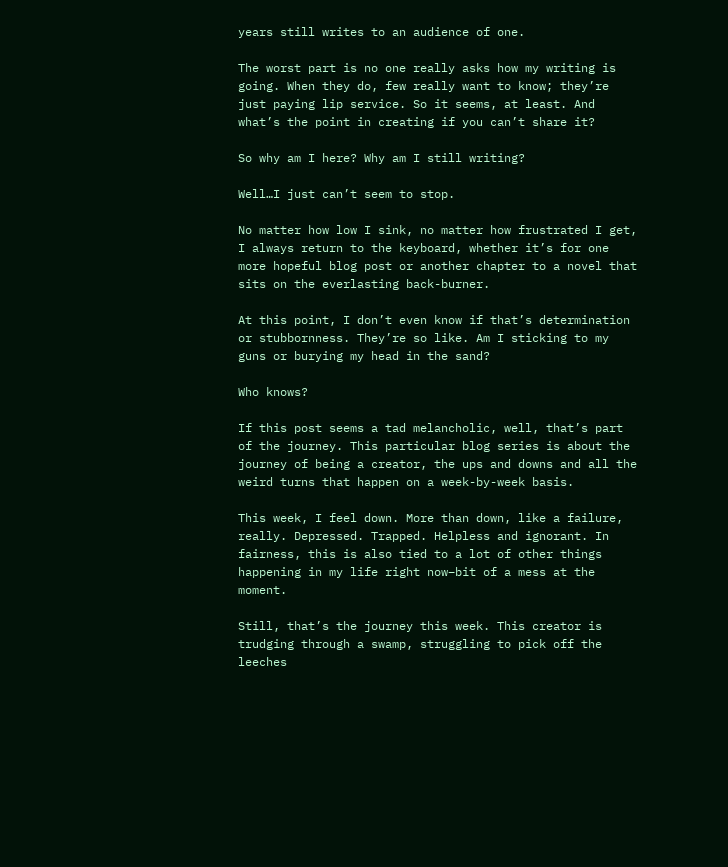years still writes to an audience of one.

The worst part is no one really asks how my writing is going. When they do, few really want to know; they’re just paying lip service. So it seems, at least. And what’s the point in creating if you can’t share it?

So why am I here? Why am I still writing?

Well…I just can’t seem to stop.

No matter how low I sink, no matter how frustrated I get, I always return to the keyboard, whether it’s for one more hopeful blog post or another chapter to a novel that sits on the everlasting back-burner.

At this point, I don’t even know if that’s determination or stubbornness. They’re so like. Am I sticking to my guns or burying my head in the sand?

Who knows?

If this post seems a tad melancholic, well, that’s part of the journey. This particular blog series is about the journey of being a creator, the ups and downs and all the weird turns that happen on a week-by-week basis.

This week, I feel down. More than down, like a failure, really. Depressed. Trapped. Helpless and ignorant. In fairness, this is also tied to a lot of other things happening in my life right now–bit of a mess at the moment.

Still, that’s the journey this week. This creator is trudging through a swamp, struggling to pick off the leeches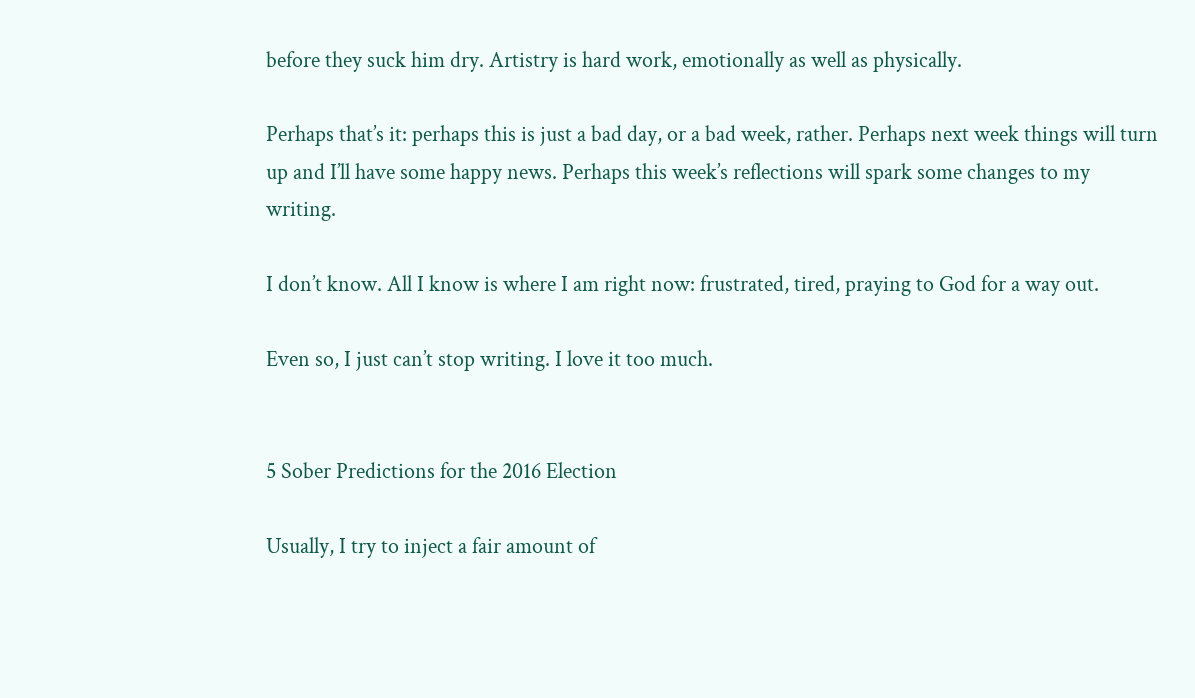before they suck him dry. Artistry is hard work, emotionally as well as physically.

Perhaps that’s it: perhaps this is just a bad day, or a bad week, rather. Perhaps next week things will turn up and I’ll have some happy news. Perhaps this week’s reflections will spark some changes to my writing.

I don’t know. All I know is where I am right now: frustrated, tired, praying to God for a way out.

Even so, I just can’t stop writing. I love it too much.


5 Sober Predictions for the 2016 Election

Usually, I try to inject a fair amount of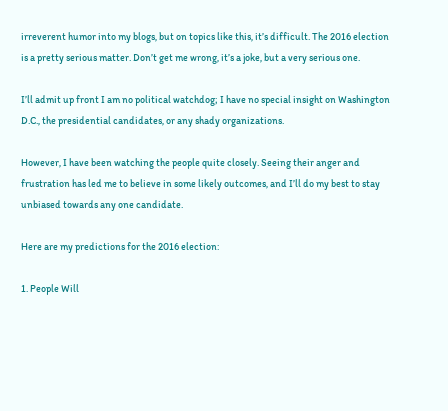irreverent humor into my blogs, but on topics like this, it’s difficult. The 2016 election is a pretty serious matter. Don’t get me wrong, it’s a joke, but a very serious one.

I’ll admit up front I am no political watchdog; I have no special insight on Washington D.C., the presidential candidates, or any shady organizations.

However, I have been watching the people quite closely. Seeing their anger and frustration has led me to believe in some likely outcomes, and I’ll do my best to stay unbiased towards any one candidate.

Here are my predictions for the 2016 election:

1. People Will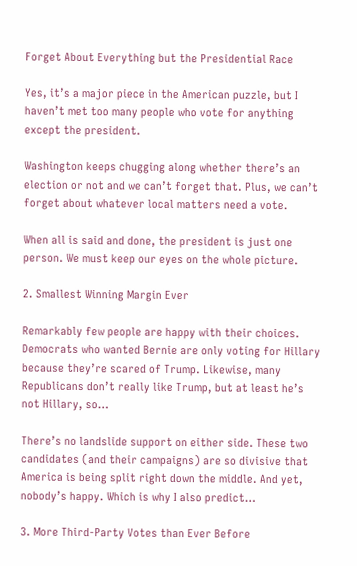Forget About Everything but the Presidential Race

Yes, it’s a major piece in the American puzzle, but I haven’t met too many people who vote for anything except the president.

Washington keeps chugging along whether there’s an election or not and we can’t forget that. Plus, we can’t forget about whatever local matters need a vote.

When all is said and done, the president is just one person. We must keep our eyes on the whole picture.

2. Smallest Winning Margin Ever

Remarkably few people are happy with their choices. Democrats who wanted Bernie are only voting for Hillary because they’re scared of Trump. Likewise, many Republicans don’t really like Trump, but at least he’s not Hillary, so…

There’s no landslide support on either side. These two candidates (and their campaigns) are so divisive that America is being split right down the middle. And yet, nobody’s happy. Which is why I also predict…

3. More Third-Party Votes than Ever Before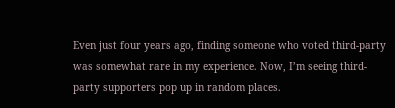Even just four years ago, finding someone who voted third-party was somewhat rare in my experience. Now, I’m seeing third-party supporters pop up in random places.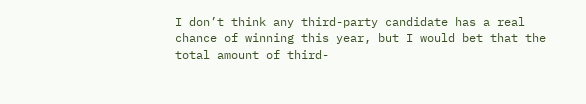I don’t think any third-party candidate has a real chance of winning this year, but I would bet that the total amount of third-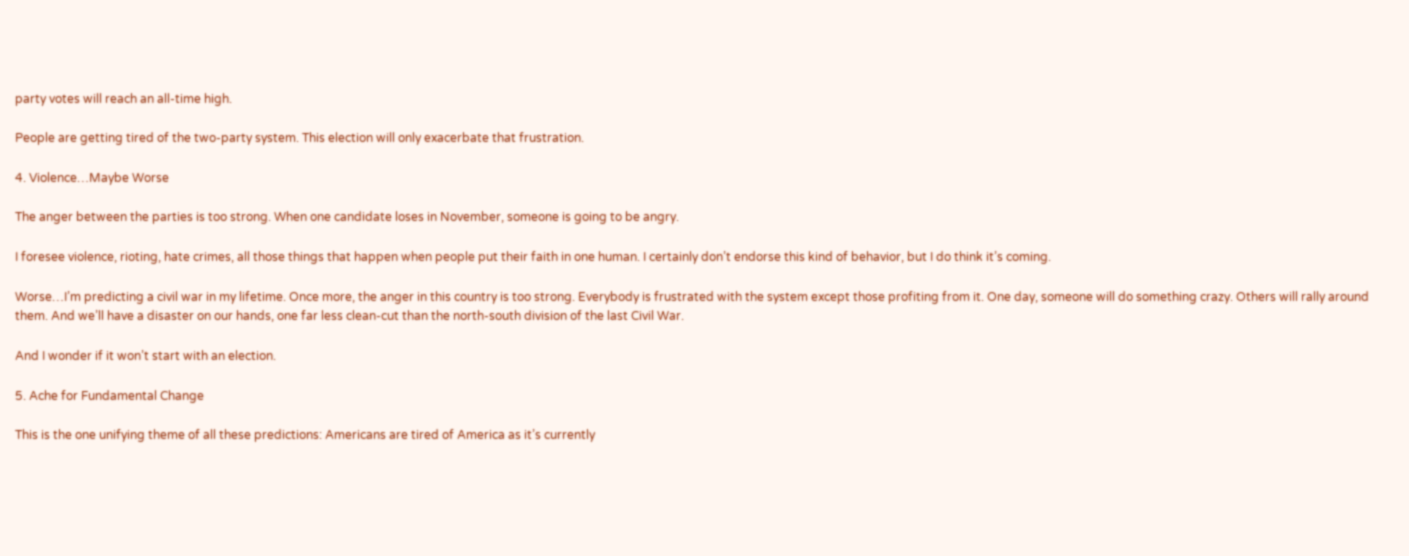party votes will reach an all-time high.

People are getting tired of the two-party system. This election will only exacerbate that frustration.

4. Violence…Maybe Worse

The anger between the parties is too strong. When one candidate loses in November, someone is going to be angry.

I foresee violence, rioting, hate crimes, all those things that happen when people put their faith in one human. I certainly don’t endorse this kind of behavior, but I do think it’s coming.

Worse…I’m predicting a civil war in my lifetime. Once more, the anger in this country is too strong. Everybody is frustrated with the system except those profiting from it. One day, someone will do something crazy. Others will rally around them. And we’ll have a disaster on our hands, one far less clean-cut than the north-south division of the last Civil War.

And I wonder if it won’t start with an election.

5. Ache for Fundamental Change

This is the one unifying theme of all these predictions: Americans are tired of America as it’s currently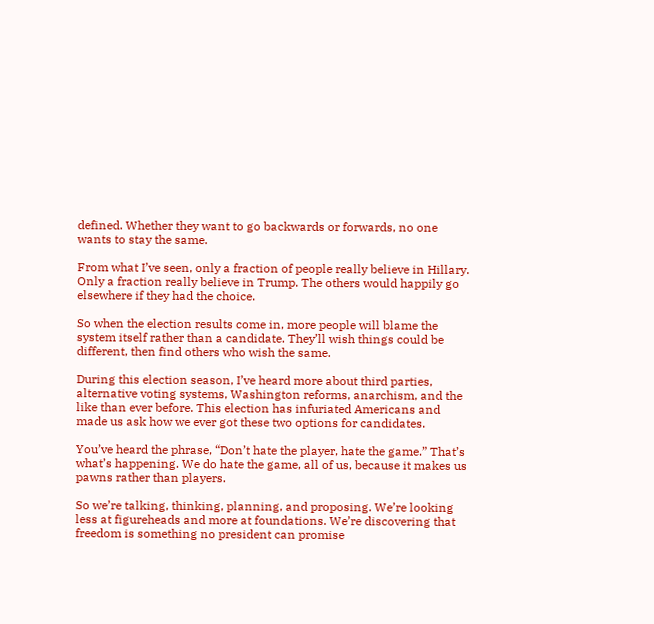defined. Whether they want to go backwards or forwards, no one wants to stay the same.

From what I’ve seen, only a fraction of people really believe in Hillary. Only a fraction really believe in Trump. The others would happily go elsewhere if they had the choice.

So when the election results come in, more people will blame the system itself rather than a candidate. They’ll wish things could be different, then find others who wish the same.

During this election season, I’ve heard more about third parties, alternative voting systems, Washington reforms, anarchism, and the like than ever before. This election has infuriated Americans and made us ask how we ever got these two options for candidates.

You’ve heard the phrase, “Don’t hate the player, hate the game.” That’s what’s happening. We do hate the game, all of us, because it makes us pawns rather than players.

So we’re talking, thinking, planning, and proposing. We’re looking less at figureheads and more at foundations. We’re discovering that freedom is something no president can promise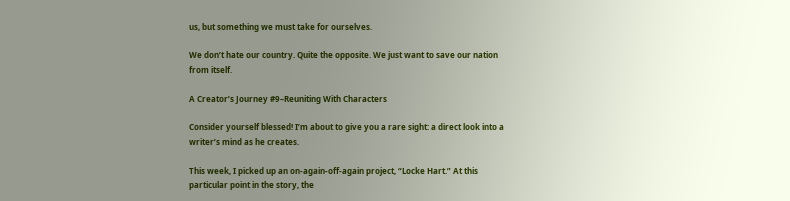us, but something we must take for ourselves.

We don’t hate our country. Quite the opposite. We just want to save our nation from itself.

A Creator’s Journey #9–Reuniting With Characters

Consider yourself blessed! I’m about to give you a rare sight: a direct look into a writer’s mind as he creates.

This week, I picked up an on-again-off-again project, “Locke Hart.” At this particular point in the story, the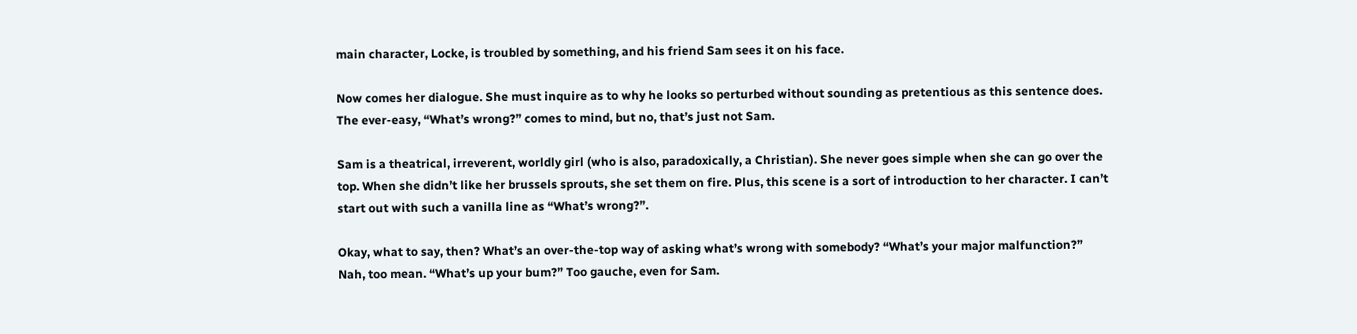main character, Locke, is troubled by something, and his friend Sam sees it on his face.

Now comes her dialogue. She must inquire as to why he looks so perturbed without sounding as pretentious as this sentence does. The ever-easy, “What’s wrong?” comes to mind, but no, that’s just not Sam.

Sam is a theatrical, irreverent, worldly girl (who is also, paradoxically, a Christian). She never goes simple when she can go over the top. When she didn’t like her brussels sprouts, she set them on fire. Plus, this scene is a sort of introduction to her character. I can’t start out with such a vanilla line as “What’s wrong?”.

Okay, what to say, then? What’s an over-the-top way of asking what’s wrong with somebody? “What’s your major malfunction?” Nah, too mean. “What’s up your bum?” Too gauche, even for Sam.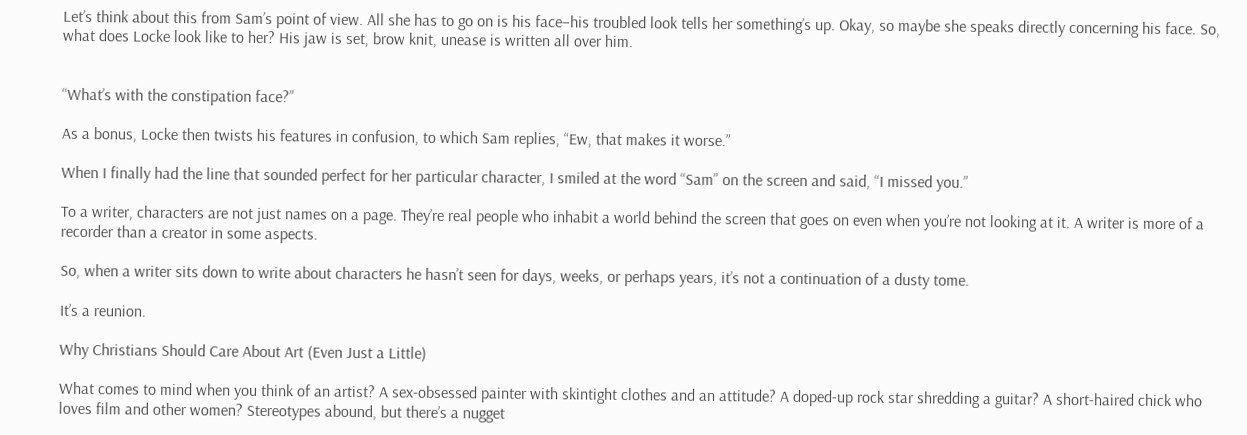Let’s think about this from Sam’s point of view. All she has to go on is his face–his troubled look tells her something’s up. Okay, so maybe she speaks directly concerning his face. So, what does Locke look like to her? His jaw is set, brow knit, unease is written all over him.


“What’s with the constipation face?”

As a bonus, Locke then twists his features in confusion, to which Sam replies, “Ew, that makes it worse.”

When I finally had the line that sounded perfect for her particular character, I smiled at the word “Sam” on the screen and said, “I missed you.”

To a writer, characters are not just names on a page. They’re real people who inhabit a world behind the screen that goes on even when you’re not looking at it. A writer is more of a recorder than a creator in some aspects.

So, when a writer sits down to write about characters he hasn’t seen for days, weeks, or perhaps years, it’s not a continuation of a dusty tome.

It’s a reunion.

Why Christians Should Care About Art (Even Just a Little)

What comes to mind when you think of an artist? A sex-obsessed painter with skintight clothes and an attitude? A doped-up rock star shredding a guitar? A short-haired chick who loves film and other women? Stereotypes abound, but there’s a nugget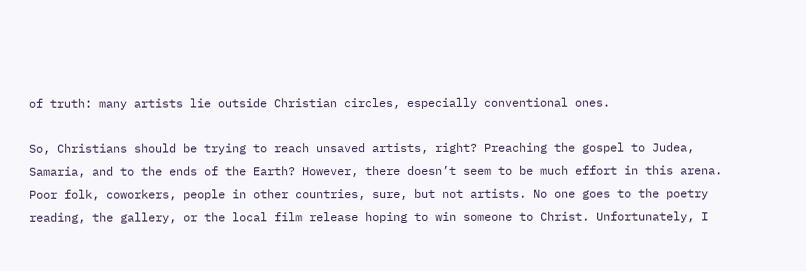of truth: many artists lie outside Christian circles, especially conventional ones.

So, Christians should be trying to reach unsaved artists, right? Preaching the gospel to Judea, Samaria, and to the ends of the Earth? However, there doesn’t seem to be much effort in this arena. Poor folk, coworkers, people in other countries, sure, but not artists. No one goes to the poetry reading, the gallery, or the local film release hoping to win someone to Christ. Unfortunately, I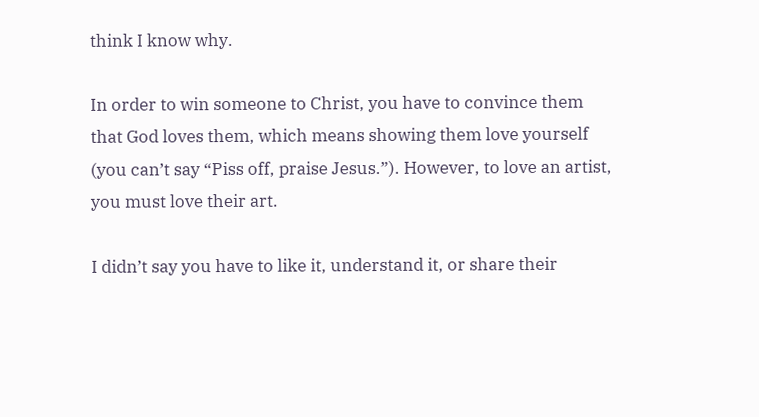think I know why.

In order to win someone to Christ, you have to convince them that God loves them, which means showing them love yourself (you can’t say “Piss off, praise Jesus.”). However, to love an artist, you must love their art.

I didn’t say you have to like it, understand it, or share their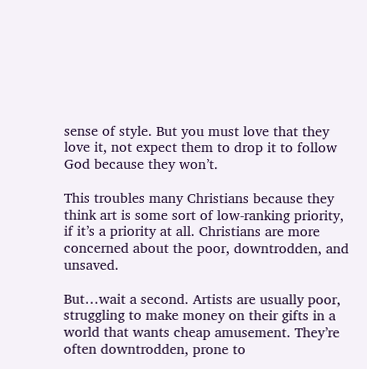sense of style. But you must love that they love it, not expect them to drop it to follow God because they won’t.

This troubles many Christians because they think art is some sort of low-ranking priority, if it’s a priority at all. Christians are more concerned about the poor, downtrodden, and unsaved.

But…wait a second. Artists are usually poor, struggling to make money on their gifts in a world that wants cheap amusement. They’re often downtrodden, prone to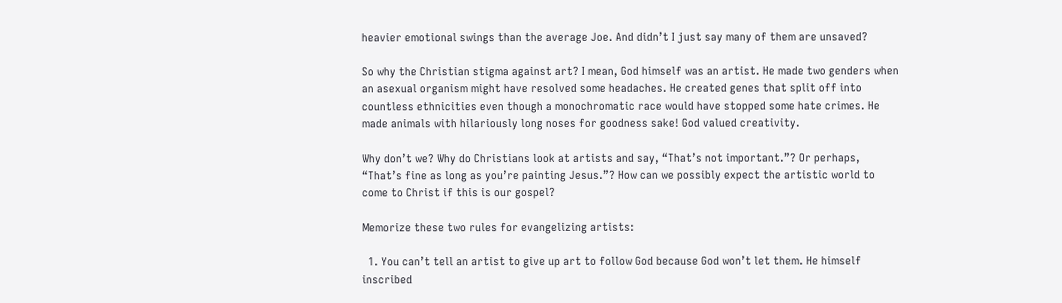heavier emotional swings than the average Joe. And didn’t I just say many of them are unsaved?

So why the Christian stigma against art? I mean, God himself was an artist. He made two genders when an asexual organism might have resolved some headaches. He created genes that split off into countless ethnicities even though a monochromatic race would have stopped some hate crimes. He made animals with hilariously long noses for goodness sake! God valued creativity.

Why don’t we? Why do Christians look at artists and say, “That’s not important.”? Or perhaps, “That’s fine as long as you’re painting Jesus.”? How can we possibly expect the artistic world to come to Christ if this is our gospel?

Memorize these two rules for evangelizing artists:

  1. You can’t tell an artist to give up art to follow God because God won’t let them. He himself inscribed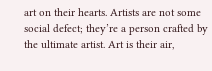art on their hearts. Artists are not some social defect; they’re a person crafted by the ultimate artist. Art is their air,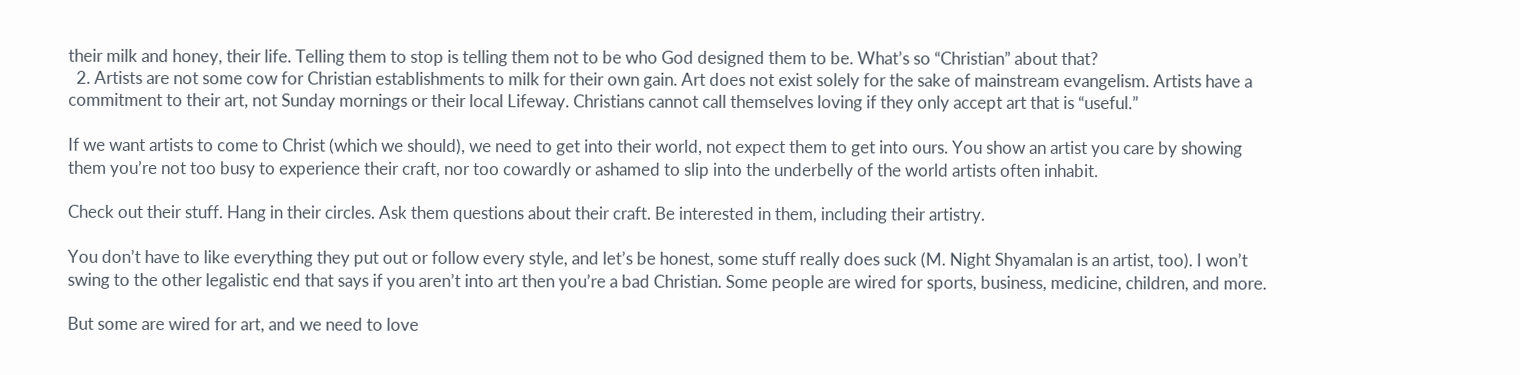their milk and honey, their life. Telling them to stop is telling them not to be who God designed them to be. What’s so “Christian” about that?
  2. Artists are not some cow for Christian establishments to milk for their own gain. Art does not exist solely for the sake of mainstream evangelism. Artists have a commitment to their art, not Sunday mornings or their local Lifeway. Christians cannot call themselves loving if they only accept art that is “useful.”

If we want artists to come to Christ (which we should), we need to get into their world, not expect them to get into ours. You show an artist you care by showing them you’re not too busy to experience their craft, nor too cowardly or ashamed to slip into the underbelly of the world artists often inhabit.

Check out their stuff. Hang in their circles. Ask them questions about their craft. Be interested in them, including their artistry.

You don’t have to like everything they put out or follow every style, and let’s be honest, some stuff really does suck (M. Night Shyamalan is an artist, too). I won’t swing to the other legalistic end that says if you aren’t into art then you’re a bad Christian. Some people are wired for sports, business, medicine, children, and more.

But some are wired for art, and we need to love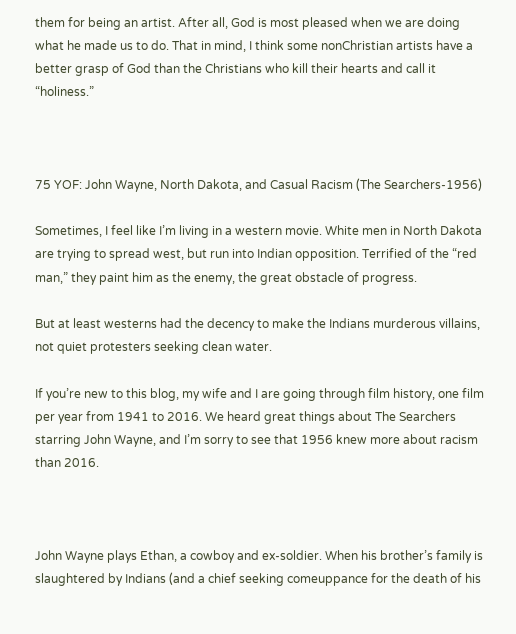them for being an artist. After all, God is most pleased when we are doing what he made us to do. That in mind, I think some nonChristian artists have a better grasp of God than the Christians who kill their hearts and call it “holiness.”



75 YOF: John Wayne, North Dakota, and Casual Racism (The Searchers-1956)

Sometimes, I feel like I’m living in a western movie. White men in North Dakota are trying to spread west, but run into Indian opposition. Terrified of the “red man,” they paint him as the enemy, the great obstacle of progress.

But at least westerns had the decency to make the Indians murderous villains, not quiet protesters seeking clean water.

If you’re new to this blog, my wife and I are going through film history, one film per year from 1941 to 2016. We heard great things about The Searchers starring John Wayne, and I’m sorry to see that 1956 knew more about racism than 2016.



John Wayne plays Ethan, a cowboy and ex-soldier. When his brother’s family is slaughtered by Indians (and a chief seeking comeuppance for the death of his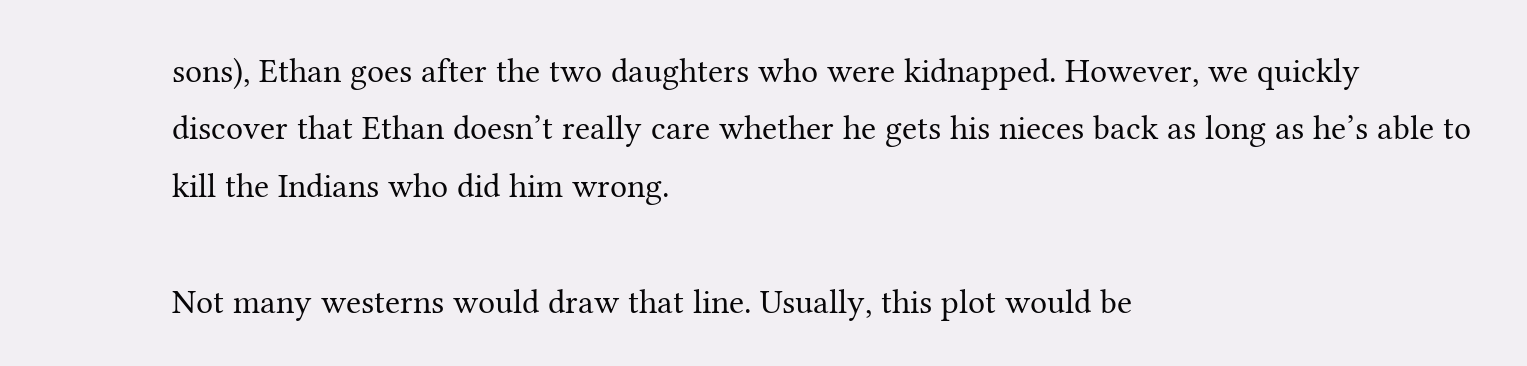sons), Ethan goes after the two daughters who were kidnapped. However, we quickly discover that Ethan doesn’t really care whether he gets his nieces back as long as he’s able to kill the Indians who did him wrong.

Not many westerns would draw that line. Usually, this plot would be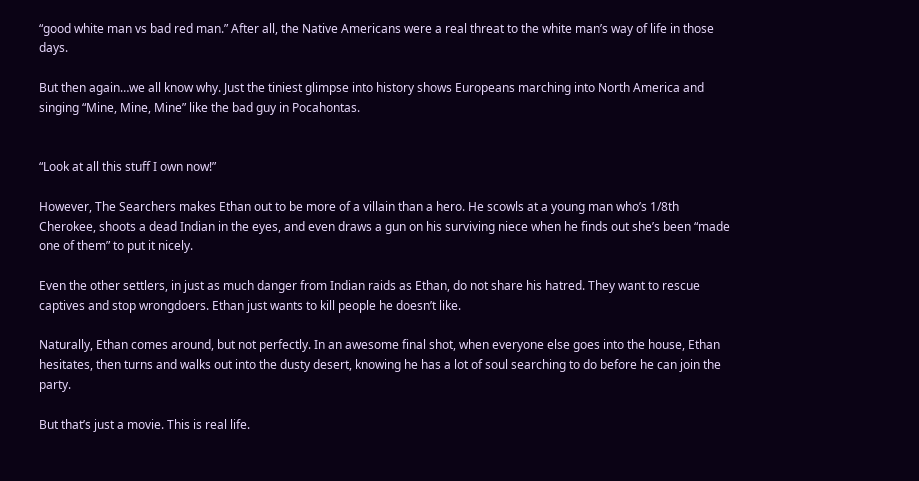“good white man vs bad red man.” After all, the Native Americans were a real threat to the white man’s way of life in those days.

But then again…we all know why. Just the tiniest glimpse into history shows Europeans marching into North America and singing “Mine, Mine, Mine” like the bad guy in Pocahontas.


“Look at all this stuff I own now!”

However, The Searchers makes Ethan out to be more of a villain than a hero. He scowls at a young man who’s 1/8th Cherokee, shoots a dead Indian in the eyes, and even draws a gun on his surviving niece when he finds out she’s been “made one of them” to put it nicely.

Even the other settlers, in just as much danger from Indian raids as Ethan, do not share his hatred. They want to rescue captives and stop wrongdoers. Ethan just wants to kill people he doesn’t like.

Naturally, Ethan comes around, but not perfectly. In an awesome final shot, when everyone else goes into the house, Ethan hesitates, then turns and walks out into the dusty desert, knowing he has a lot of soul searching to do before he can join the party.

But that’s just a movie. This is real life.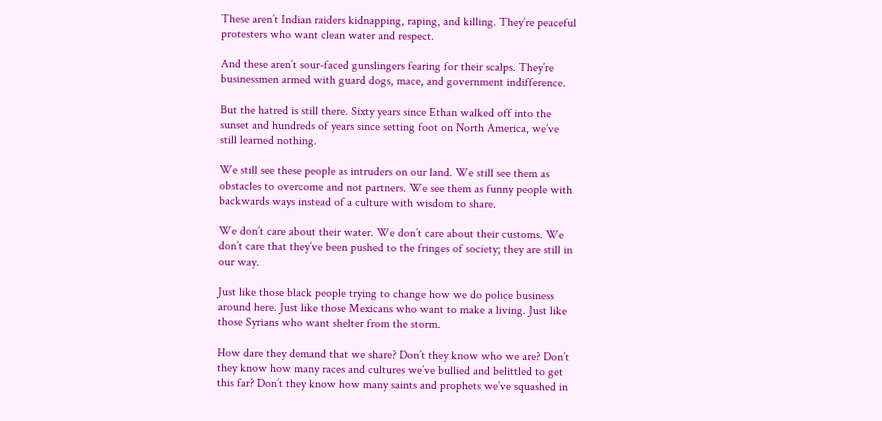These aren’t Indian raiders kidnapping, raping, and killing. They’re peaceful protesters who want clean water and respect.

And these aren’t sour-faced gunslingers fearing for their scalps. They’re businessmen armed with guard dogs, mace, and government indifference.

But the hatred is still there. Sixty years since Ethan walked off into the sunset and hundreds of years since setting foot on North America, we’ve still learned nothing.

We still see these people as intruders on our land. We still see them as obstacles to overcome and not partners. We see them as funny people with backwards ways instead of a culture with wisdom to share.

We don’t care about their water. We don’t care about their customs. We don’t care that they’ve been pushed to the fringes of society; they are still in our way.

Just like those black people trying to change how we do police business around here. Just like those Mexicans who want to make a living. Just like those Syrians who want shelter from the storm.

How dare they demand that we share? Don’t they know who we are? Don’t they know how many races and cultures we’ve bullied and belittled to get this far? Don’t they know how many saints and prophets we’ve squashed in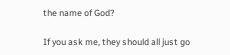the name of God?

If you ask me, they should all just go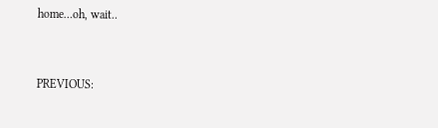home…oh, wait..


PREVIOUS: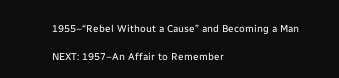1955–“Rebel Without a Cause” and Becoming a Man

NEXT: 1957–An Affair to Remember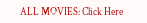ALL MOVIES: Click Here